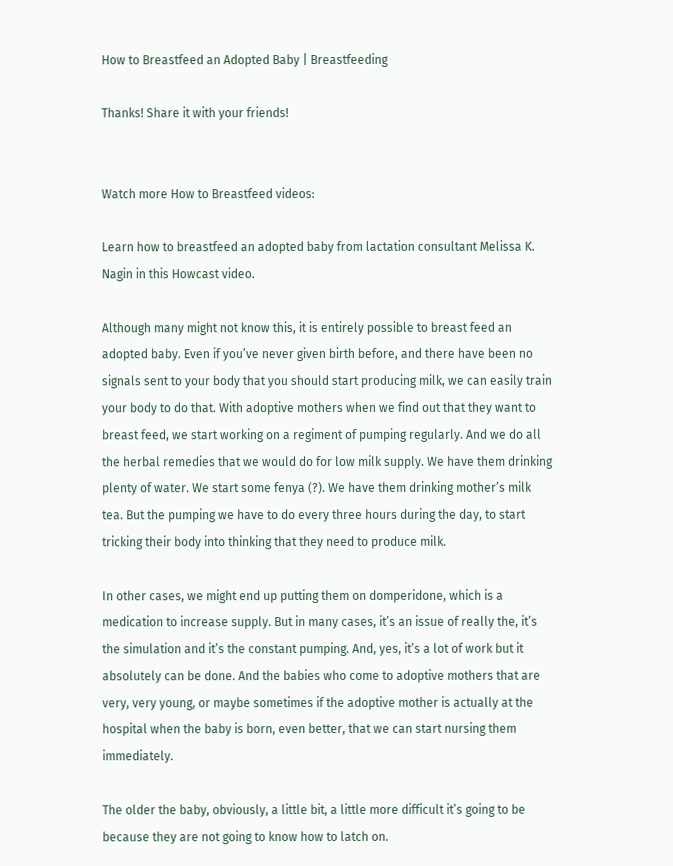How to Breastfeed an Adopted Baby | Breastfeeding

Thanks! Share it with your friends!


Watch more How to Breastfeed videos:

Learn how to breastfeed an adopted baby from lactation consultant Melissa K. Nagin in this Howcast video.

Although many might not know this, it is entirely possible to breast feed an adopted baby. Even if you’ve never given birth before, and there have been no signals sent to your body that you should start producing milk, we can easily train your body to do that. With adoptive mothers when we find out that they want to breast feed, we start working on a regiment of pumping regularly. And we do all the herbal remedies that we would do for low milk supply. We have them drinking plenty of water. We start some fenya (?). We have them drinking mother’s milk tea. But the pumping we have to do every three hours during the day, to start tricking their body into thinking that they need to produce milk.

In other cases, we might end up putting them on domperidone, which is a medication to increase supply. But in many cases, it’s an issue of really the, it’s the simulation and it’s the constant pumping. And, yes, it’s a lot of work but it absolutely can be done. And the babies who come to adoptive mothers that are very, very young, or maybe sometimes if the adoptive mother is actually at the hospital when the baby is born, even better, that we can start nursing them immediately.

The older the baby, obviously, a little bit, a little more difficult it’s going to be because they are not going to know how to latch on.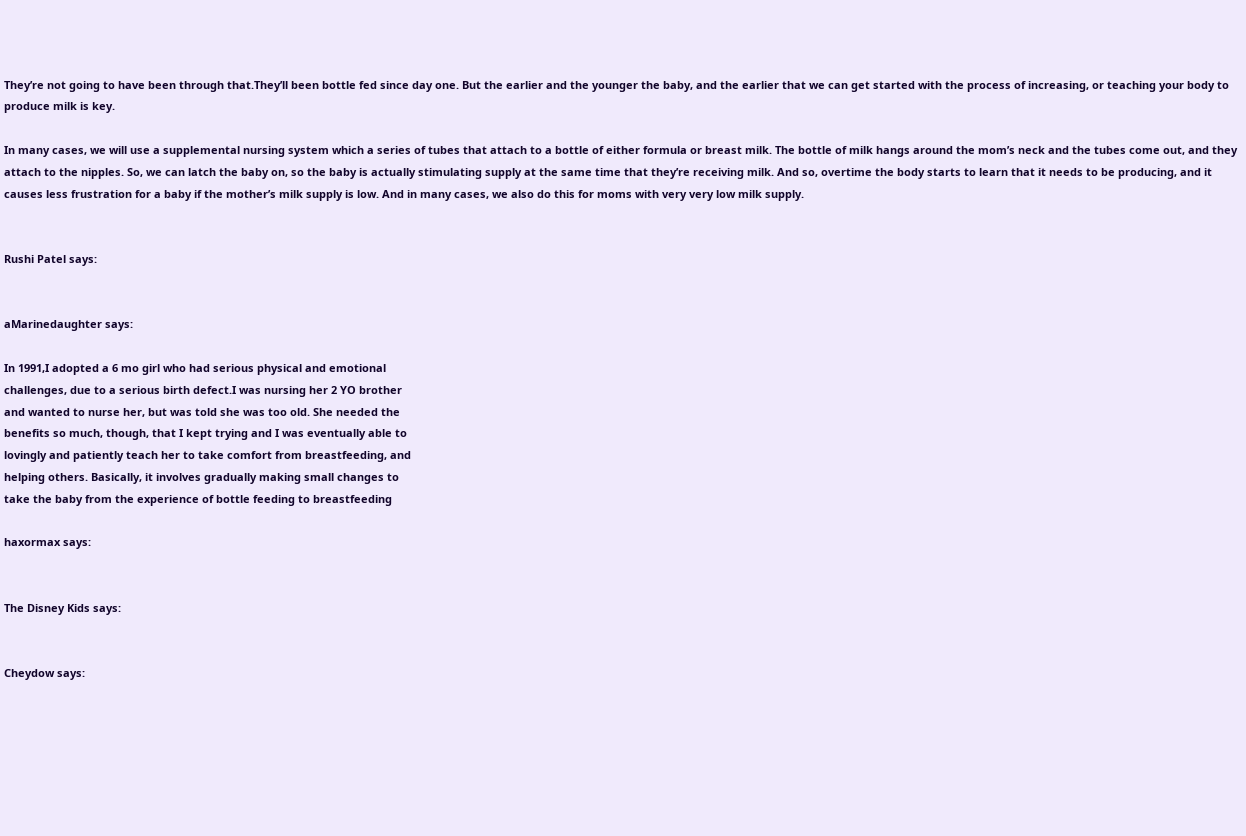They’re not going to have been through that.They’ll been bottle fed since day one. But the earlier and the younger the baby, and the earlier that we can get started with the process of increasing, or teaching your body to produce milk is key.

In many cases, we will use a supplemental nursing system which a series of tubes that attach to a bottle of either formula or breast milk. The bottle of milk hangs around the mom’s neck and the tubes come out, and they attach to the nipples. So, we can latch the baby on, so the baby is actually stimulating supply at the same time that they’re receiving milk. And so, overtime the body starts to learn that it needs to be producing, and it causes less frustration for a baby if the mother’s milk supply is low. And in many cases, we also do this for moms with very very low milk supply.


Rushi Patel says:


aMarinedaughter says:

In 1991,I adopted a 6 mo girl who had serious physical and emotional
challenges, due to a serious birth defect.I was nursing her 2 YO brother
and wanted to nurse her, but was told she was too old. She needed the
benefits so much, though, that I kept trying and I was eventually able to
lovingly and patiently teach her to take comfort from breastfeeding, and
helping others. Basically, it involves gradually making small changes to
take the baby from the experience of bottle feeding to breastfeeding

haxormax says:


The Disney Kids says:


Cheydow says: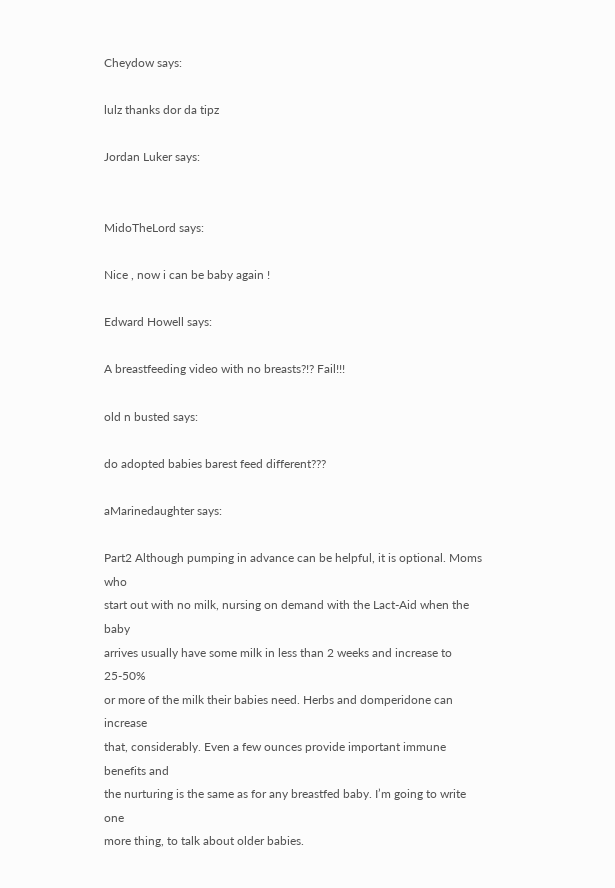Cheydow says:

lulz thanks dor da tipz

Jordan Luker says:


MidoTheLord says:

Nice , now i can be baby again !

Edward Howell says:

A breastfeeding video with no breasts?!? Fail!!!

old n busted says:

do adopted babies barest feed different???

aMarinedaughter says:

Part2 Although pumping in advance can be helpful, it is optional. Moms who
start out with no milk, nursing on demand with the Lact-Aid when the baby
arrives usually have some milk in less than 2 weeks and increase to 25-50%
or more of the milk their babies need. Herbs and domperidone can increase
that, considerably. Even a few ounces provide important immune benefits and
the nurturing is the same as for any breastfed baby. I’m going to write one
more thing, to talk about older babies.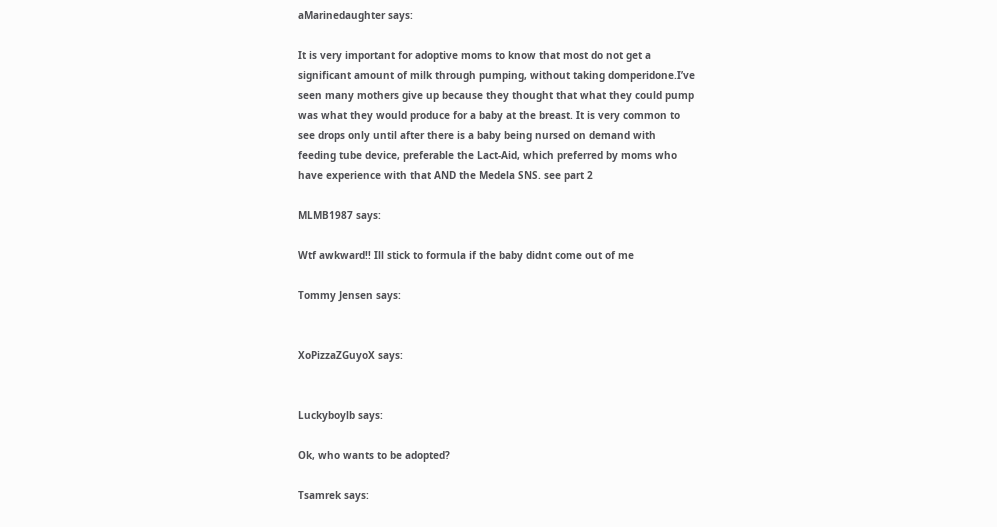aMarinedaughter says:

It is very important for adoptive moms to know that most do not get a
significant amount of milk through pumping, without taking domperidone.I’ve
seen many mothers give up because they thought that what they could pump
was what they would produce for a baby at the breast. It is very common to
see drops only until after there is a baby being nursed on demand with
feeding tube device, preferable the Lact-Aid, which preferred by moms who
have experience with that AND the Medela SNS. see part 2

MLMB1987 says:

Wtf awkward!! Ill stick to formula if the baby didnt come out of me

Tommy Jensen says:


XoPizzaZGuyoX says:


Luckyboylb says:

Ok, who wants to be adopted?

Tsamrek says: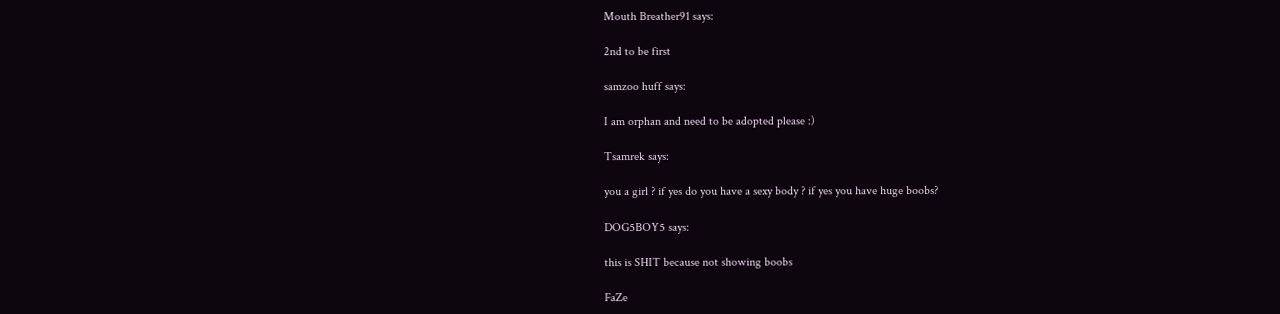Mouth Breather91 says:

2nd to be first

samzoo huff says:

I am orphan and need to be adopted please :)

Tsamrek says:

you a girl ? if yes do you have a sexy body ? if yes you have huge boobs?

DOG5BOY5 says:

this is SHIT because not showing boobs

FaZe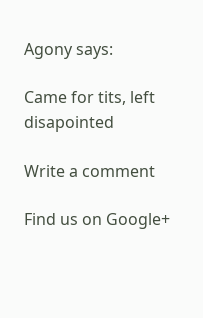Agony says:

Came for tits, left disapointed

Write a comment

Find us on Google+